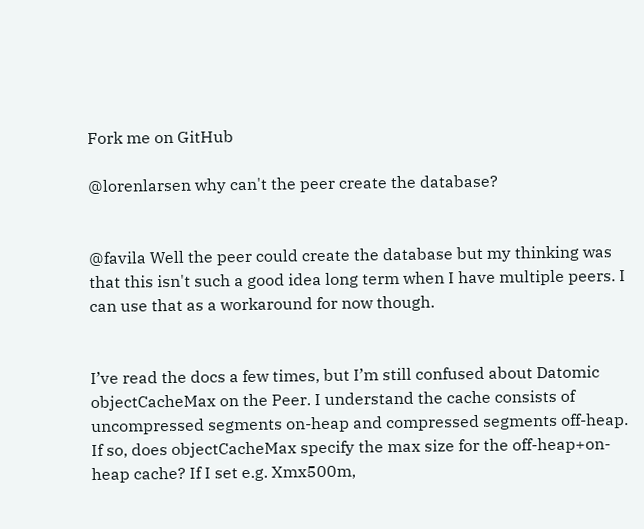Fork me on GitHub

@lorenlarsen why can't the peer create the database?


@favila Well the peer could create the database but my thinking was that this isn't such a good idea long term when I have multiple peers. I can use that as a workaround for now though.


I’ve read the docs a few times, but I’m still confused about Datomic objectCacheMax on the Peer. I understand the cache consists of uncompressed segments on-heap and compressed segments off-heap. If so, does objectCacheMax specify the max size for the off-heap+on-heap cache? If I set e.g. Xmx500m,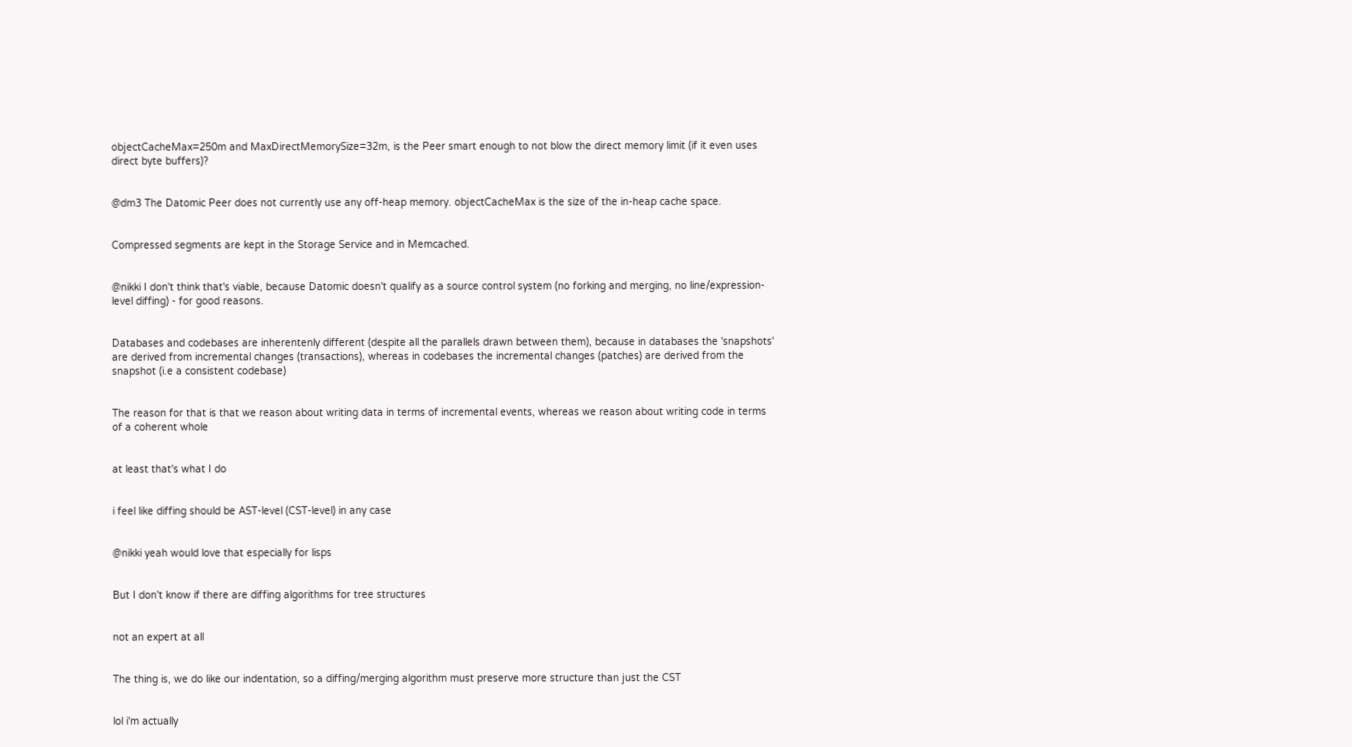objectCacheMax=250m and MaxDirectMemorySize=32m, is the Peer smart enough to not blow the direct memory limit (if it even uses direct byte buffers)?


@dm3 The Datomic Peer does not currently use any off-heap memory. objectCacheMax is the size of the in-heap cache space.


Compressed segments are kept in the Storage Service and in Memcached.


@nikki I don't think that's viable, because Datomic doesn't qualify as a source control system (no forking and merging, no line/expression-level diffing) - for good reasons.


Databases and codebases are inherentenly different (despite all the parallels drawn between them), because in databases the 'snapshots' are derived from incremental changes (transactions), whereas in codebases the incremental changes (patches) are derived from the snapshot (i.e a consistent codebase)


The reason for that is that we reason about writing data in terms of incremental events, whereas we reason about writing code in terms of a coherent whole


at least that's what I do


i feel like diffing should be AST-level (CST-level) in any case


@nikki yeah would love that especially for lisps


But I don't know if there are diffing algorithms for tree structures


not an expert at all


The thing is, we do like our indentation, so a diffing/merging algorithm must preserve more structure than just the CST


lol i'm actually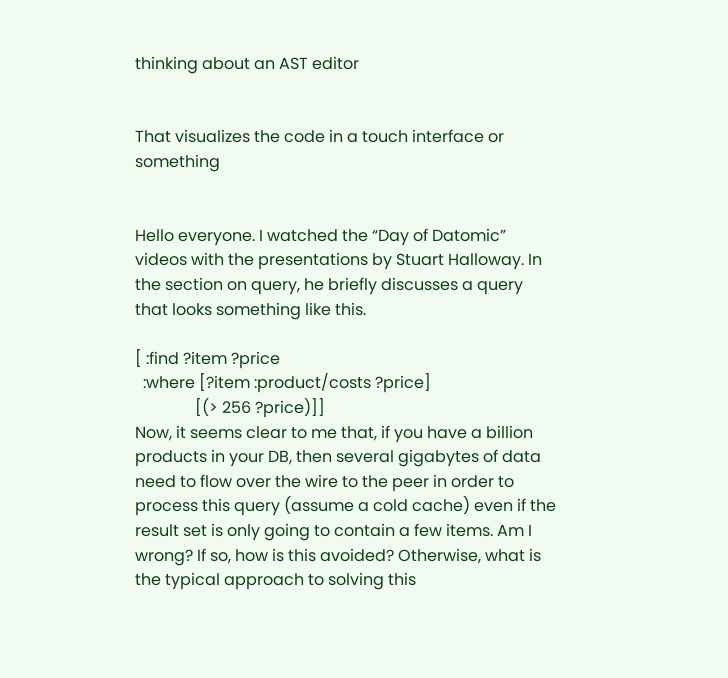thinking about an AST editor


That visualizes the code in a touch interface or something


Hello everyone. I watched the “Day of Datomic” videos with the presentations by Stuart Halloway. In the section on query, he briefly discusses a query that looks something like this.

[ :find ?item ?price
  :where [?item :product/costs ?price]
               [(> 256 ?price)]]
Now, it seems clear to me that, if you have a billion products in your DB, then several gigabytes of data need to flow over the wire to the peer in order to process this query (assume a cold cache) even if the result set is only going to contain a few items. Am I wrong? If so, how is this avoided? Otherwise, what is the typical approach to solving this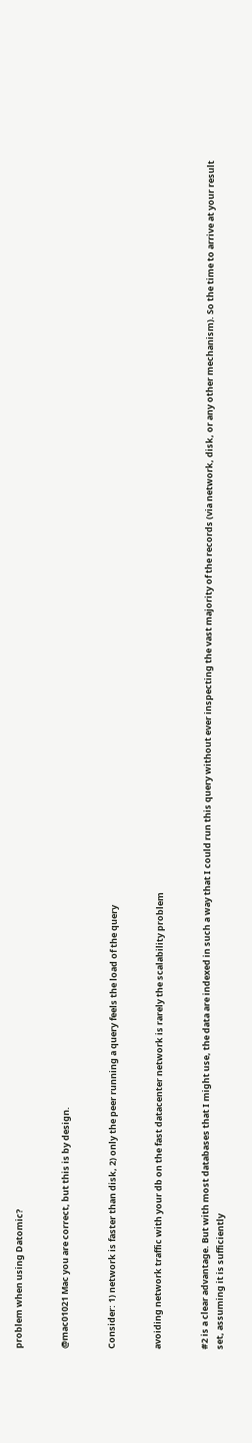problem when using Datomic?


@mac01021 Mac you are correct, but this is by design.


Consider: 1) network is faster than disk, 2) only the peer running a query feels the load of the query


avoiding network traffic with your db on the fast datacenter network is rarely the scalability problem


#2 is a clear advantage. But with most databases that I might use, the data are indexed in such a way that I could run this query without ever inspecting the vast majority of the records (via network, disk, or any other mechanism). So the time to arrive at your result set, assuming it is sufficiently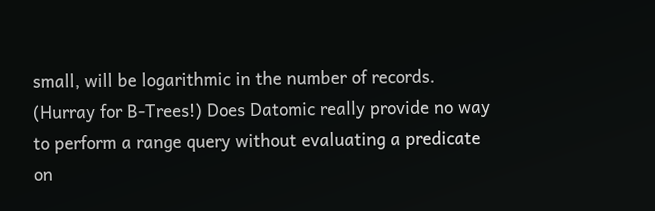small, will be logarithmic in the number of records. (Hurray for B-Trees!) Does Datomic really provide no way to perform a range query without evaluating a predicate on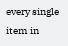every single item in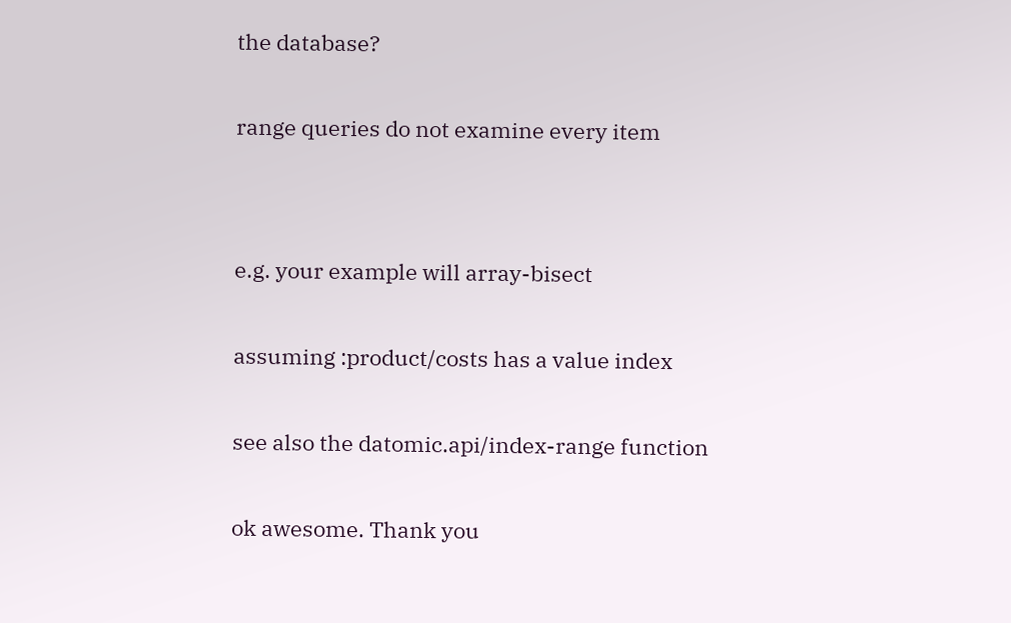the database?


range queries do not examine every item




e.g. your example will array-bisect


assuming :product/costs has a value index


see also the datomic.api/index-range function


ok awesome. Thank you